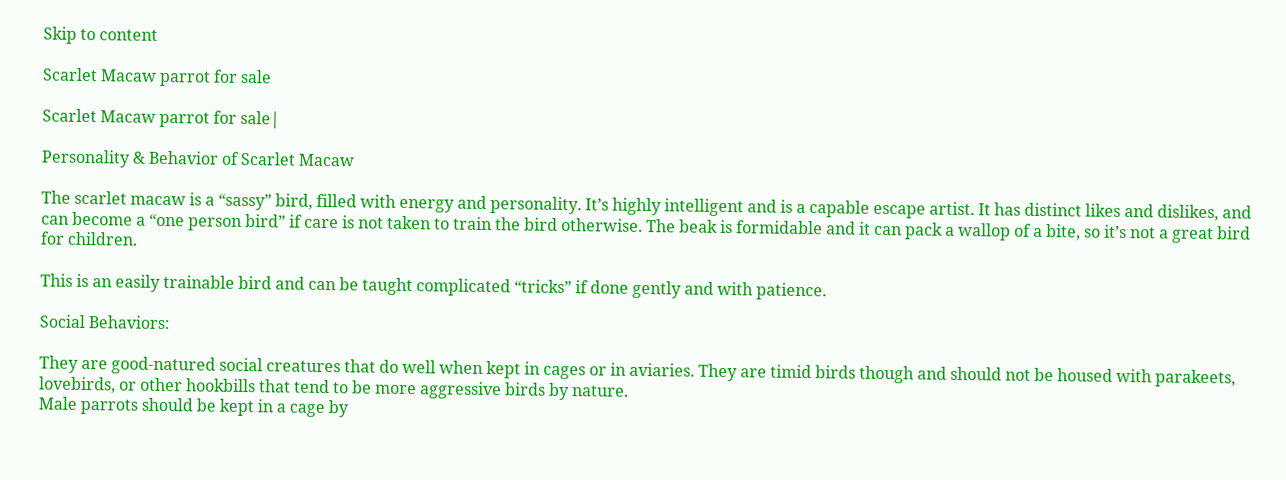Skip to content

Scarlet Macaw parrot for sale

Scarlet Macaw parrot for sale|

Personality & Behavior of Scarlet Macaw

The scarlet macaw is a “sassy” bird, filled with energy and personality. It’s highly intelligent and is a capable escape artist. It has distinct likes and dislikes, and can become a “one person bird” if care is not taken to train the bird otherwise. The beak is formidable and it can pack a wallop of a bite, so it’s not a great bird for children.

This is an easily trainable bird and can be taught complicated “tricks” if done gently and with patience.

Social Behaviors:

They are good-natured social creatures that do well when kept in cages or in aviaries. They are timid birds though and should not be housed with parakeets, lovebirds, or other hookbills that tend to be more aggressive birds by nature.
Male parrots should be kept in a cage by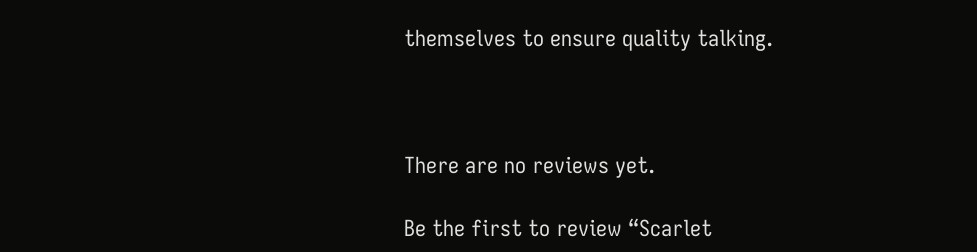themselves to ensure quality talking.



There are no reviews yet.

Be the first to review “Scarlet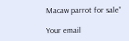Macaw parrot for sale”

Your email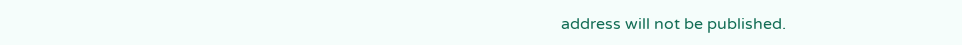address will not be published.